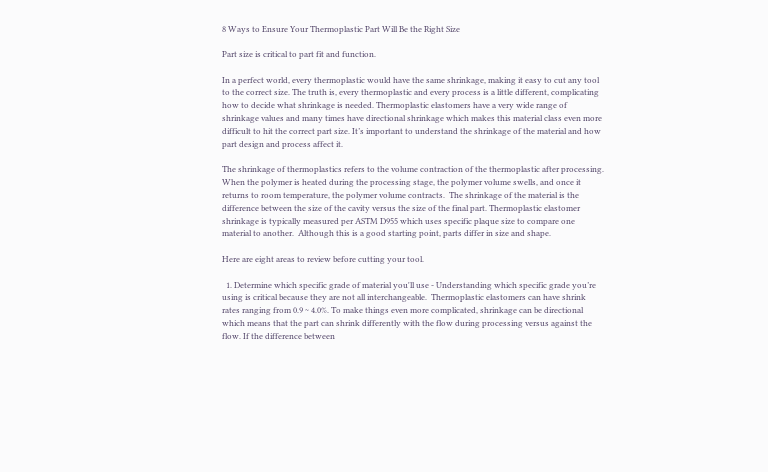8 Ways to Ensure Your Thermoplastic Part Will Be the Right Size

Part size is critical to part fit and function.

In a perfect world, every thermoplastic would have the same shrinkage, making it easy to cut any tool to the correct size. The truth is, every thermoplastic and every process is a little different, complicating how to decide what shrinkage is needed. Thermoplastic elastomers have a very wide range of shrinkage values and many times have directional shrinkage which makes this material class even more difficult to hit the correct part size. It’s important to understand the shrinkage of the material and how part design and process affect it.

The shrinkage of thermoplastics refers to the volume contraction of the thermoplastic after processing. When the polymer is heated during the processing stage, the polymer volume swells, and once it returns to room temperature, the polymer volume contracts.  The shrinkage of the material is the difference between the size of the cavity versus the size of the final part. Thermoplastic elastomer shrinkage is typically measured per ASTM D955 which uses specific plaque size to compare one material to another.  Although this is a good starting point, parts differ in size and shape.

Here are eight areas to review before cutting your tool.

  1. Determine which specific grade of material you'll use - Understanding which specific grade you’re using is critical because they are not all interchangeable.  Thermoplastic elastomers can have shrink rates ranging from 0.9 ~ 4.0%. To make things even more complicated, shrinkage can be directional which means that the part can shrink differently with the flow during processing versus against the flow. If the difference between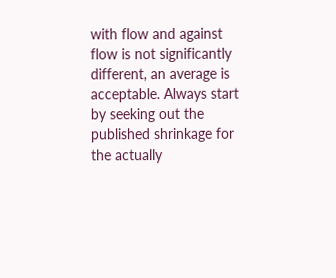with flow and against flow is not significantly different, an average is acceptable. Always start by seeking out the published shrinkage for the actually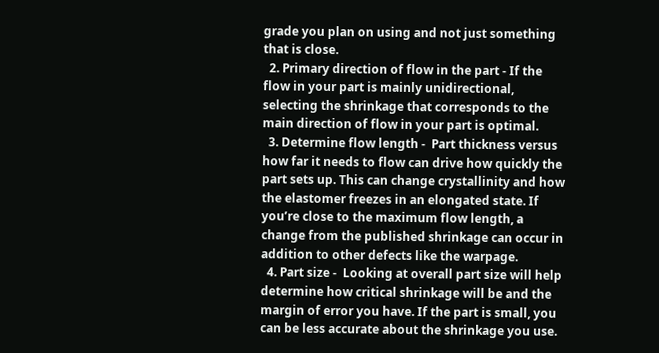grade you plan on using and not just something that is close.
  2. Primary direction of flow in the part - If the flow in your part is mainly unidirectional, selecting the shrinkage that corresponds to the main direction of flow in your part is optimal.
  3. Determine flow length -  Part thickness versus how far it needs to flow can drive how quickly the part sets up. This can change crystallinity and how the elastomer freezes in an elongated state. If you’re close to the maximum flow length, a change from the published shrinkage can occur in addition to other defects like the warpage.
  4. Part size -  Looking at overall part size will help determine how critical shrinkage will be and the margin of error you have. If the part is small, you can be less accurate about the shrinkage you use.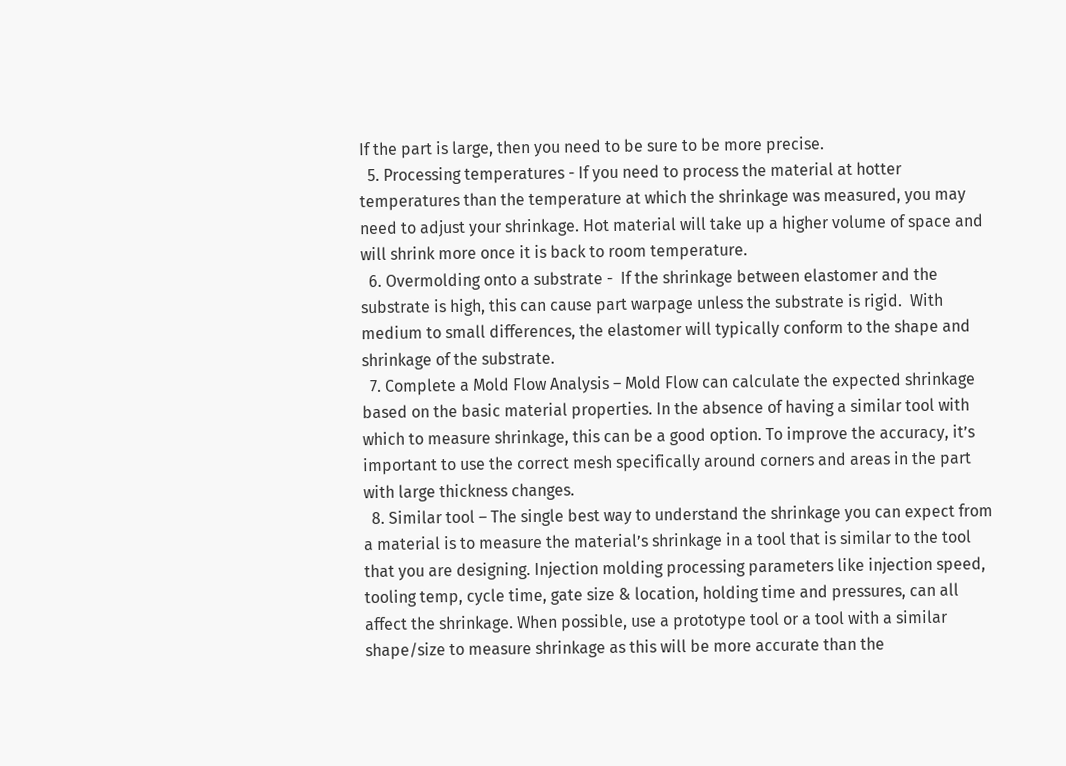If the part is large, then you need to be sure to be more precise.
  5. Processing temperatures - If you need to process the material at hotter temperatures than the temperature at which the shrinkage was measured, you may need to adjust your shrinkage. Hot material will take up a higher volume of space and will shrink more once it is back to room temperature.
  6. Overmolding onto a substrate -  If the shrinkage between elastomer and the substrate is high, this can cause part warpage unless the substrate is rigid.  With medium to small differences, the elastomer will typically conform to the shape and shrinkage of the substrate.
  7. Complete a Mold Flow Analysis – Mold Flow can calculate the expected shrinkage based on the basic material properties. In the absence of having a similar tool with which to measure shrinkage, this can be a good option. To improve the accuracy, it’s important to use the correct mesh specifically around corners and areas in the part with large thickness changes.
  8. Similar tool – The single best way to understand the shrinkage you can expect from a material is to measure the material’s shrinkage in a tool that is similar to the tool that you are designing. Injection molding processing parameters like injection speed, tooling temp, cycle time, gate size & location, holding time and pressures, can all affect the shrinkage. When possible, use a prototype tool or a tool with a similar shape/size to measure shrinkage as this will be more accurate than the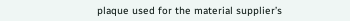plaque used for the material supplier’s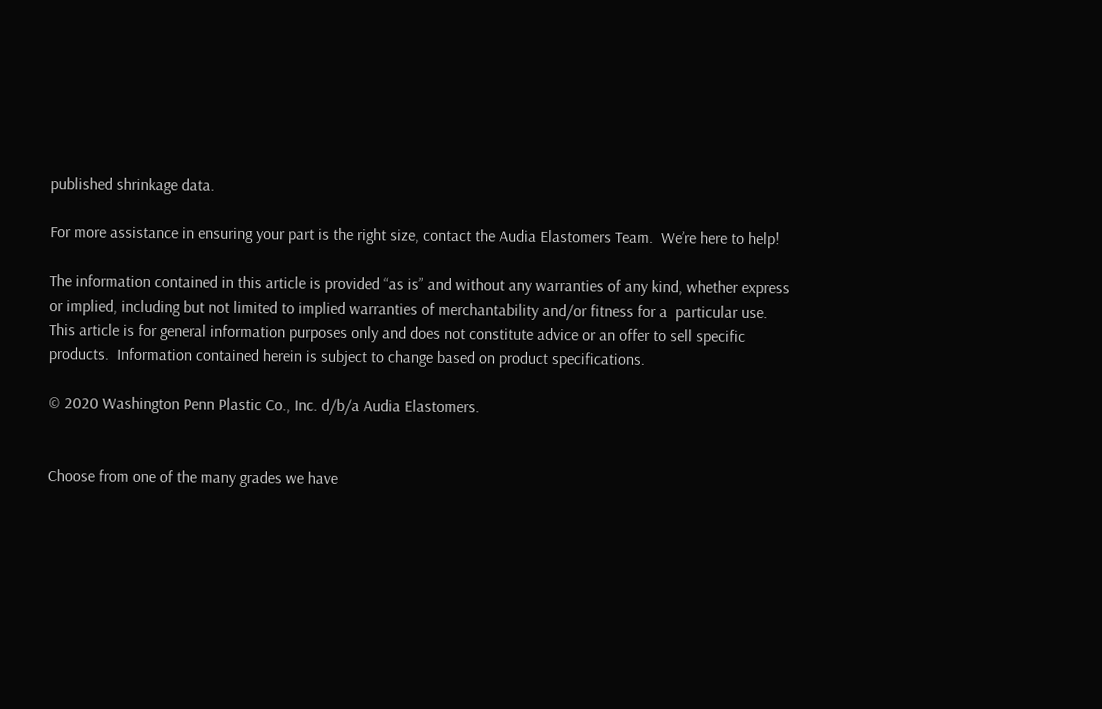published shrinkage data.

For more assistance in ensuring your part is the right size, contact the Audia Elastomers Team.  We’re here to help!

The information contained in this article is provided “as is” and without any warranties of any kind, whether express or implied, including but not limited to implied warranties of merchantability and/or fitness for a  particular use.  This article is for general information purposes only and does not constitute advice or an offer to sell specific products.  Information contained herein is subject to change based on product specifications.

© 2020 Washington Penn Plastic Co., Inc. d/b/a Audia Elastomers.


Choose from one of the many grades we have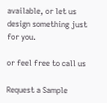available, or let us design something just for you.

or feel free to call us

Request a Sample